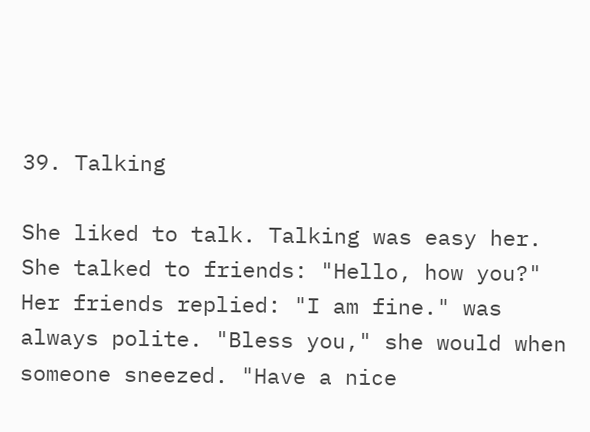39. Talking

She liked to talk. Talking was easy her. She talked to friends: "Hello, how you?" Her friends replied: "I am fine." was always polite. "Bless you," she would when someone sneezed. "Have a nice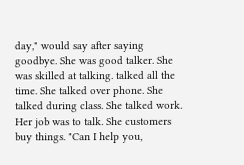day," would say after saying goodbye. She was good talker. She was skilled at talking. talked all the time. She talked over phone. She talked during class. She talked work. Her job was to talk. She customers buy things. "Can I help you,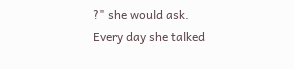?" she would ask. Every day she talked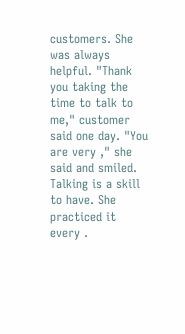customers. She was always helpful. "Thank you taking the time to talk to me," customer said one day. "You are very ," she said and smiled. Talking is a skill to have. She practiced it every .